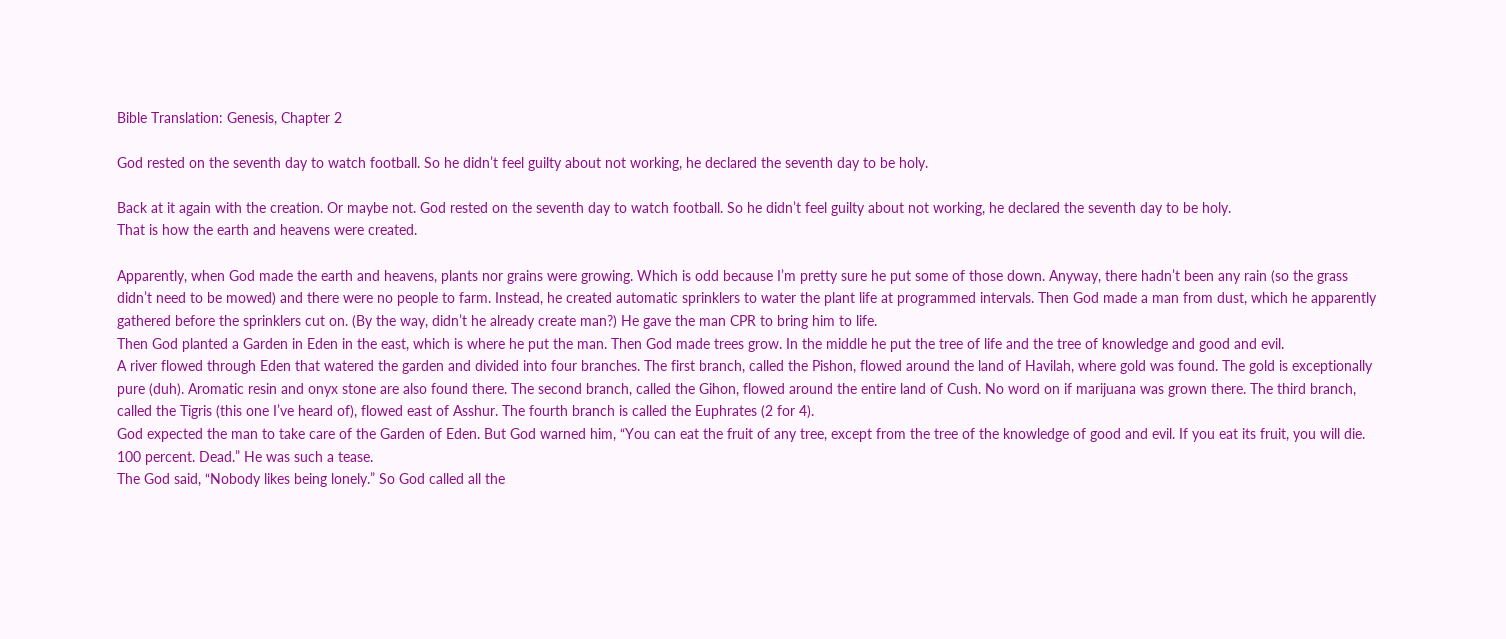Bible Translation: Genesis, Chapter 2

God rested on the seventh day to watch football. So he didn’t feel guilty about not working, he declared the seventh day to be holy.

Back at it again with the creation. Or maybe not. God rested on the seventh day to watch football. So he didn’t feel guilty about not working, he declared the seventh day to be holy.
That is how the earth and heavens were created.

Apparently, when God made the earth and heavens, plants nor grains were growing. Which is odd because I’m pretty sure he put some of those down. Anyway, there hadn’t been any rain (so the grass didn’t need to be mowed) and there were no people to farm. Instead, he created automatic sprinklers to water the plant life at programmed intervals. Then God made a man from dust, which he apparently gathered before the sprinklers cut on. (By the way, didn’t he already create man?) He gave the man CPR to bring him to life.
Then God planted a Garden in Eden in the east, which is where he put the man. Then God made trees grow. In the middle he put the tree of life and the tree of knowledge and good and evil.
A river flowed through Eden that watered the garden and divided into four branches. The first branch, called the Pishon, flowed around the land of Havilah, where gold was found. The gold is exceptionally pure (duh). Aromatic resin and onyx stone are also found there. The second branch, called the Gihon, flowed around the entire land of Cush. No word on if marijuana was grown there. The third branch, called the Tigris (this one I’ve heard of), flowed east of Asshur. The fourth branch is called the Euphrates (2 for 4).
God expected the man to take care of the Garden of Eden. But God warned him, “You can eat the fruit of any tree, except from the tree of the knowledge of good and evil. If you eat its fruit, you will die. 100 percent. Dead.” He was such a tease.
The God said, “Nobody likes being lonely.” So God called all the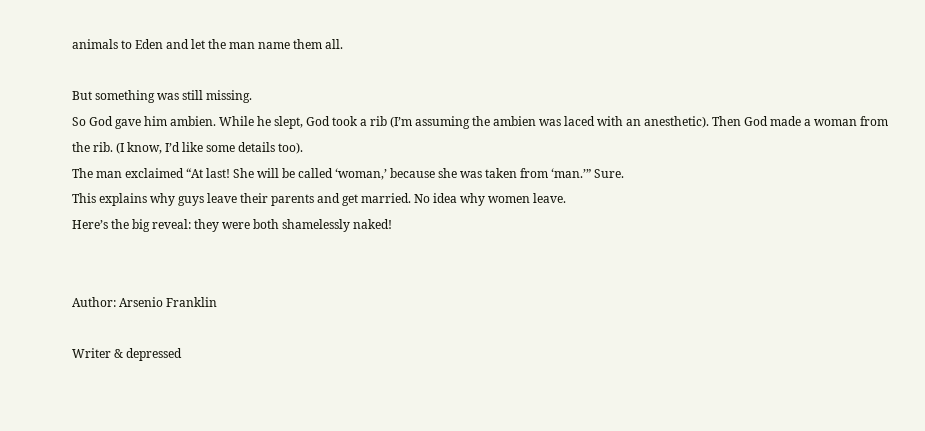animals to Eden and let the man name them all.

But something was still missing.
So God gave him ambien. While he slept, God took a rib (I’m assuming the ambien was laced with an anesthetic). Then God made a woman from the rib. (I know, I’d like some details too).
The man exclaimed “At last! She will be called ‘woman,’ because she was taken from ‘man.’” Sure.
This explains why guys leave their parents and get married. No idea why women leave.
Here’s the big reveal: they were both shamelessly naked!


Author: Arsenio Franklin

Writer & depressed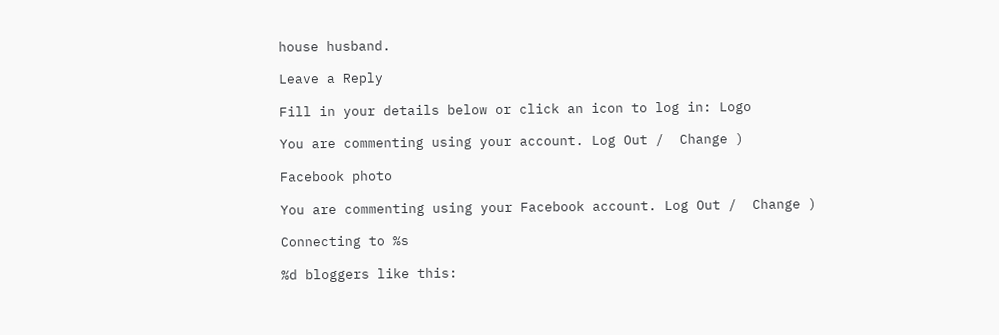house husband.

Leave a Reply

Fill in your details below or click an icon to log in: Logo

You are commenting using your account. Log Out /  Change )

Facebook photo

You are commenting using your Facebook account. Log Out /  Change )

Connecting to %s

%d bloggers like this: